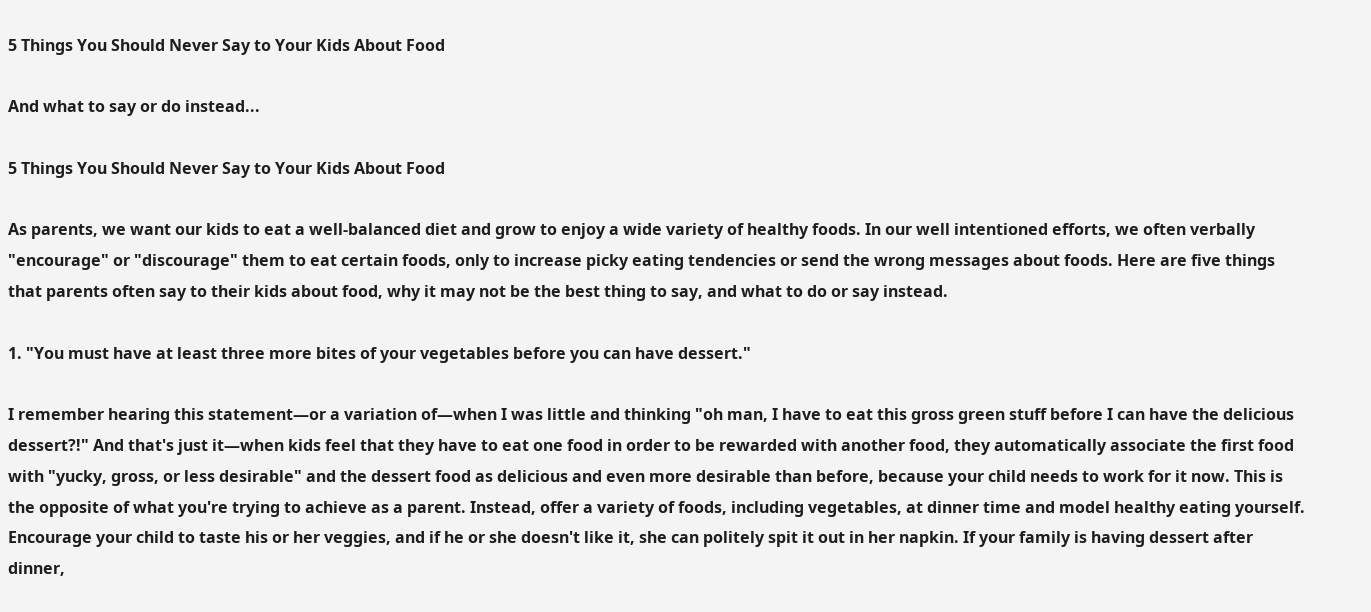5 Things You Should Never Say to Your Kids About Food

And what to say or do instead...

5 Things You Should Never Say to Your Kids About Food

As parents, we want our kids to eat a well-balanced diet and grow to enjoy a wide variety of healthy foods. In our well intentioned efforts, we often verbally "encourage" or "discourage" them to eat certain foods, only to increase picky eating tendencies or send the wrong messages about foods. Here are five things that parents often say to their kids about food, why it may not be the best thing to say, and what to do or say instead.

1. "You must have at least three more bites of your vegetables before you can have dessert."

I remember hearing this statement—or a variation of—when I was little and thinking "oh man, I have to eat this gross green stuff before I can have the delicious dessert?!" And that's just it—when kids feel that they have to eat one food in order to be rewarded with another food, they automatically associate the first food with "yucky, gross, or less desirable" and the dessert food as delicious and even more desirable than before, because your child needs to work for it now. This is the opposite of what you're trying to achieve as a parent. Instead, offer a variety of foods, including vegetables, at dinner time and model healthy eating yourself. Encourage your child to taste his or her veggies, and if he or she doesn't like it, she can politely spit it out in her napkin. If your family is having dessert after dinner,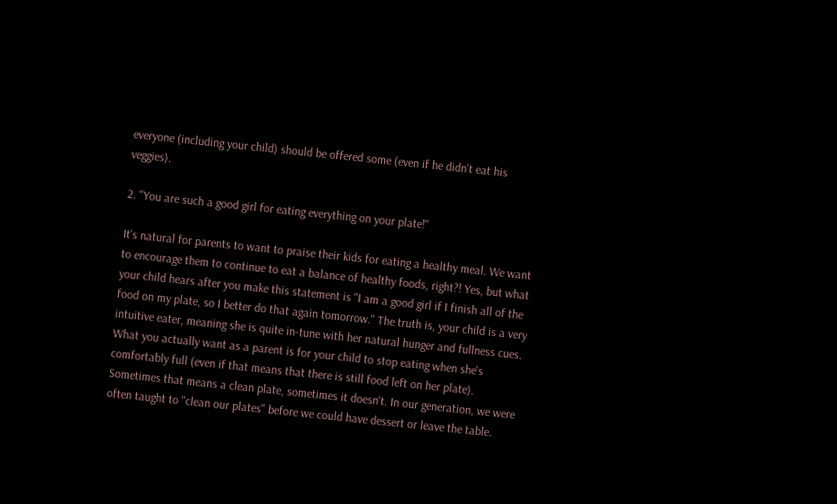everyone (including your child) should be offered some (even if he didn't eat his veggies).

2. "You are such a good girl for eating everything on your plate!"

It's natural for parents to want to praise their kids for eating a healthy meal. We want to encourage them to continue to eat a balance of healthy foods, right?! Yes, but what your child hears after you make this statement is "I am a good girl if I finish all of the food on my plate, so I better do that again tomorrow." The truth is, your child is a very intuitive eater, meaning she is quite in-tune with her natural hunger and fullness cues. What you actually want as a parent is for your child to stop eating when she's comfortably full (even if that means that there is still food left on her plate). Sometimes that means a clean plate, sometimes it doesn't. In our generation, we were often taught to "clean our plates" before we could have dessert or leave the table.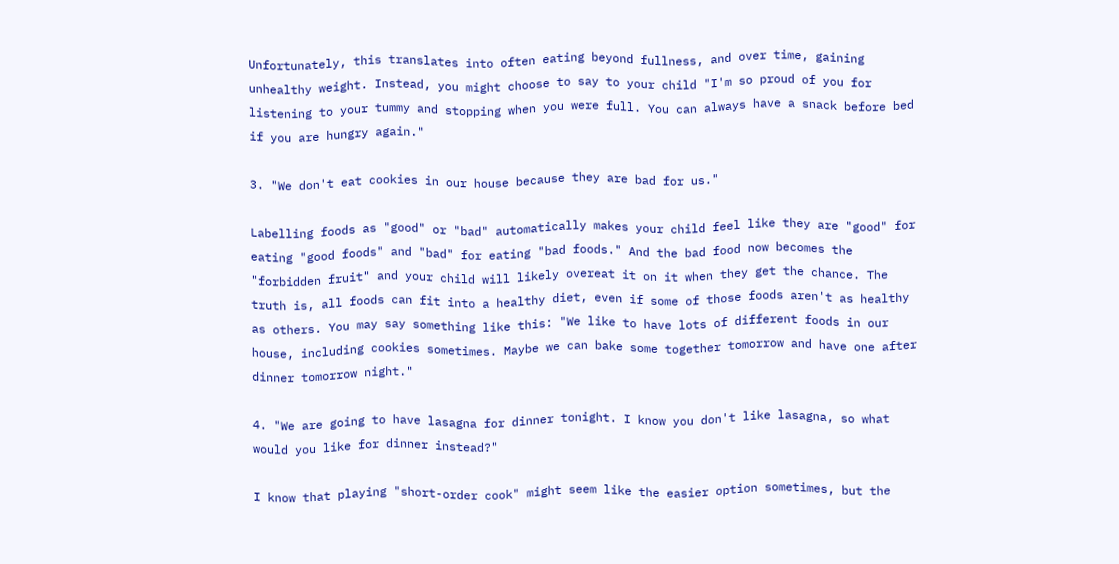Unfortunately, this translates into often eating beyond fullness, and over time, gaining unhealthy weight. Instead, you might choose to say to your child "I'm so proud of you for listening to your tummy and stopping when you were full. You can always have a snack before bed if you are hungry again."

3. "We don't eat cookies in our house because they are bad for us."

Labelling foods as "good" or "bad" automatically makes your child feel like they are "good" for eating "good foods" and "bad" for eating "bad foods." And the bad food now becomes the "forbidden fruit" and your child will likely overeat it on it when they get the chance. The truth is, all foods can fit into a healthy diet, even if some of those foods aren't as healthy as others. You may say something like this: "We like to have lots of different foods in our house, including cookies sometimes. Maybe we can bake some together tomorrow and have one after dinner tomorrow night."

4. "We are going to have lasagna for dinner tonight. I know you don't like lasagna, so what would you like for dinner instead?"

I know that playing "short-order cook" might seem like the easier option sometimes, but the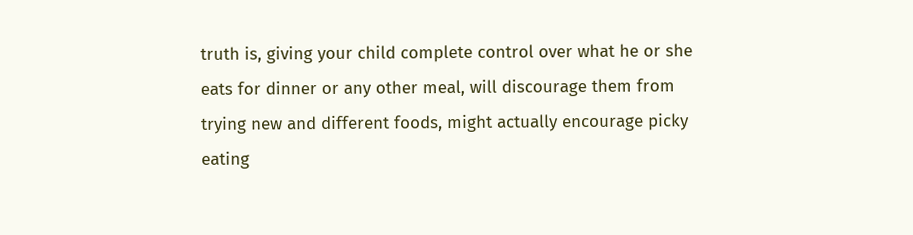truth is, giving your child complete control over what he or she eats for dinner or any other meal, will discourage them from trying new and different foods, might actually encourage picky eating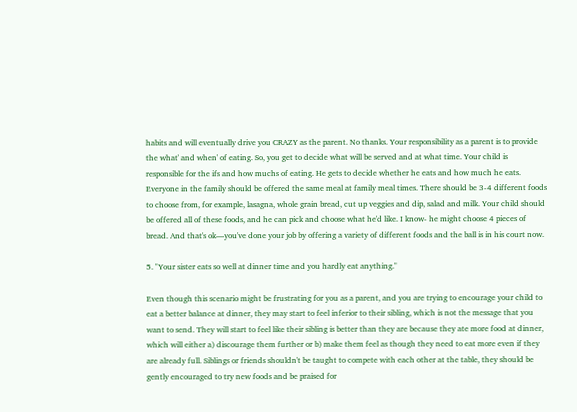habits and will eventually drive you CRAZY as the parent. No thanks. Your responsibility as a parent is to provide the what' and when' of eating. So, you get to decide what will be served and at what time. Your child is responsible for the ifs and how muchs of eating. He gets to decide whether he eats and how much he eats. Everyone in the family should be offered the same meal at family meal times. There should be 3-4 different foods to choose from, for example, lasagna, whole grain bread, cut up veggies and dip, salad and milk. Your child should be offered all of these foods, and he can pick and choose what he'd like. I know- he might choose 4 pieces of bread. And that's ok—you've done your job by offering a variety of different foods and the ball is in his court now.

5. "Your sister eats so well at dinner time and you hardly eat anything."

Even though this scenario might be frustrating for you as a parent, and you are trying to encourage your child to eat a better balance at dinner, they may start to feel inferior to their sibling, which is not the message that you want to send. They will start to feel like their sibling is better than they are because they ate more food at dinner, which will either a) discourage them further or b) make them feel as though they need to eat more even if they are already full. Siblings or friends shouldn't be taught to compete with each other at the table, they should be gently encouraged to try new foods and be praised for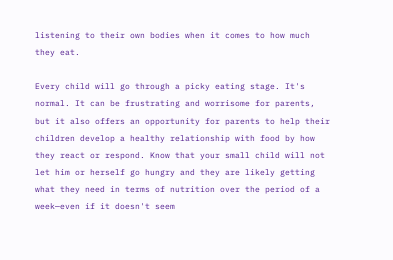listening to their own bodies when it comes to how much they eat.

Every child will go through a picky eating stage. It's normal. It can be frustrating and worrisome for parents, but it also offers an opportunity for parents to help their children develop a healthy relationship with food by how they react or respond. Know that your small child will not let him or herself go hungry and they are likely getting what they need in terms of nutrition over the period of a week—even if it doesn't seem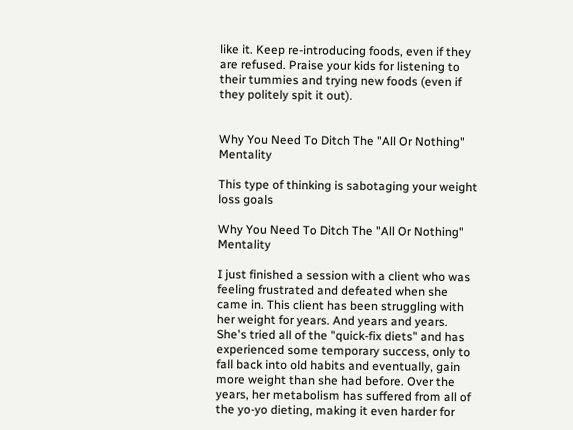like it. Keep re-introducing foods, even if they are refused. Praise your kids for listening to their tummies and trying new foods (even if they politely spit it out).


Why You Need To Ditch The "All Or Nothing" Mentality

This type of thinking is sabotaging your weight loss goals

Why You Need To Ditch The "All Or Nothing" Mentality

I just finished a session with a client who was feeling frustrated and defeated when she came in. This client has been struggling with her weight for years. And years and years. She's tried all of the "quick-fix diets" and has experienced some temporary success, only to fall back into old habits and eventually, gain more weight than she had before. Over the years, her metabolism has suffered from all of the yo-yo dieting, making it even harder for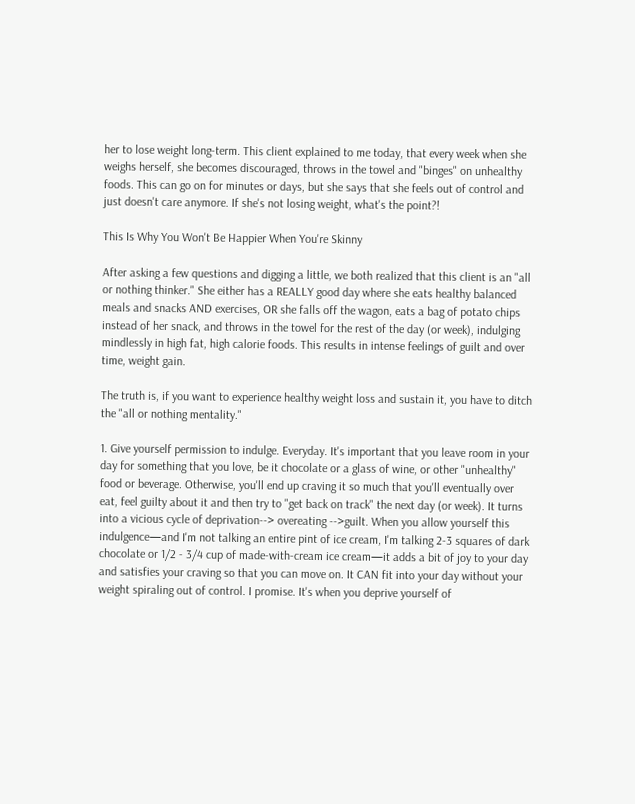her to lose weight long-term. This client explained to me today, that every week when she weighs herself, she becomes discouraged, throws in the towel and "binges" on unhealthy foods. This can go on for minutes or days, but she says that she feels out of control and just doesn't care anymore. If she's not losing weight, what's the point?!

This Is Why You Won't Be Happier When You're Skinny

After asking a few questions and digging a little, we both realized that this client is an "all or nothing thinker." She either has a REALLY good day where she eats healthy balanced meals and snacks AND exercises, OR she falls off the wagon, eats a bag of potato chips instead of her snack, and throws in the towel for the rest of the day (or week), indulging mindlessly in high fat, high calorie foods. This results in intense feelings of guilt and over time, weight gain.

The truth is, if you want to experience healthy weight loss and sustain it, you have to ditch the "all or nothing mentality."

1. Give yourself permission to indulge. Everyday. It's important that you leave room in your day for something that you love, be it chocolate or a glass of wine, or other "unhealthy" food or beverage. Otherwise, you'll end up craving it so much that you'll eventually over eat, feel guilty about it and then try to "get back on track" the next day (or week). It turns into a vicious cycle of deprivation--> overeating -->guilt. When you allow yourself this indulgence—and I'm not talking an entire pint of ice cream, I'm talking 2-3 squares of dark chocolate or 1/2 - 3/4 cup of made-with-cream ice cream—it adds a bit of joy to your day and satisfies your craving so that you can move on. It CAN fit into your day without your weight spiraling out of control. I promise. It's when you deprive yourself of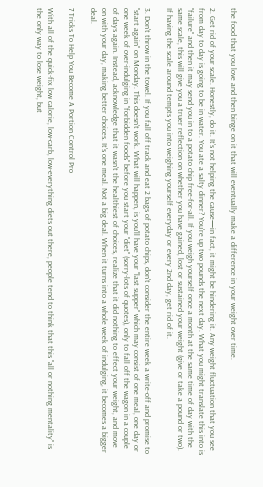the food that you love and then binge on it that will eventually make a difference in your weight over time.

2. Get rid of your scale. Honestly, do it. It's not helping the cause—in fact, it might be hindering it. Any weight fluctuation that you see from day to day is going to be in water. You ate a salty dinner? You're up two pounds the next day. What you might translate this into is "failure" and then it may send you in to a potato chip free-for-all. If you weigh yourself once a month at the same time of day with the same scale, this will give you a truer reflection on whether you have gained, lost or sustained your weight (give or take a pound or two). If having the scale around tempts you into weighing yourself everyday or every 2nd day, get rid of it.

3. Don't throw in the towel. If you fall off track and eat 2 bags of potato chips, don't consider the entire week a write-off and promise to "start again" on Monday. This doesn't work. What will happen, is you'll have your "last supper" which may consist of one meal, one day or one week of over-indulging in "forbidden foods" before you start your "diet" (sorry-lots of quotes), only to fall off the wagon in a couple of days again. Instead, acknowledge that it wasn't the healthiest of choices, realize that it did nothing to effect your weight, and move on with your day, making better choices. It's one meal. Not a big deal. When it turns into a whole week of indulging, it becomes a bigger deal.

7 Tricks To Help You Become A Portion Control Pro

With all of the quick-fix low calorie, low-carb, low-everything diets out there, people tend to think that this "all or nothing mentality" is the only way to lose weight, but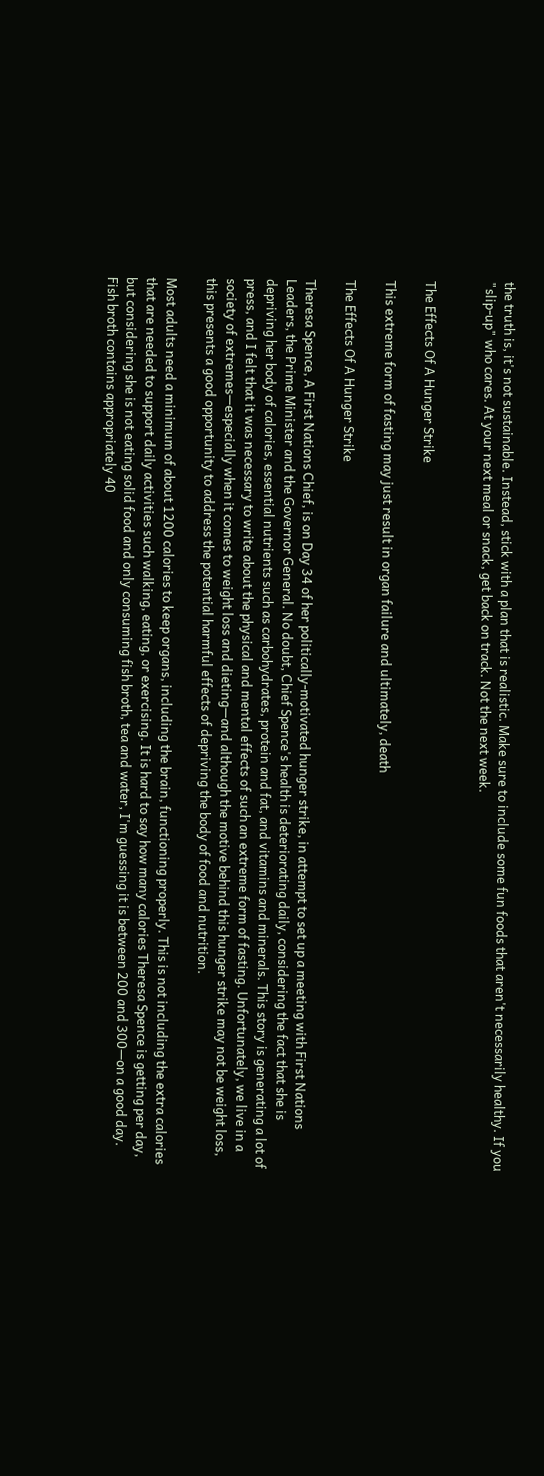the truth is, it's not sustainable. Instead, stick with a plan that is realistic. Make sure to include some fun foods that aren't necessarily healthy. If you "slip-up" who cares. At your next meal or snack, get back on track. Not the next week.


The Effects Of A Hunger Strike

This extreme form of fasting may just result in organ failure and ultimately, death

The Effects Of A Hunger Strike

Theresa Spence, A First Nations Chief, is on Day 34 of her politically-motivated hunger strike, in attempt to set up a meeting with First Nations Leaders, the Prime Minister and the Governor General. No doubt, Chief Spence's health is deteriorating daily, considering the fact that she is depriving her body of calories, essential nutrients such as carbohydrates, protein and fat, and vitamins and minerals. This story is generating a lot of press, and I felt that it was necessary to write about the physical and mental effects of such an extreme form of fasting. Unfortunately, we live in a society of extremes—especially when it comes to weight loss and dieting—and although the motive behind this hunger strike may not be weight loss, this presents a good opportunity to address the potential harmful effects of depriving the body of food and nutrition.

Most adults need a minimum of about 1200 calories to keep organs, including the brain, functioning properly. This is not including the extra calories that are needed to support daily activities such walking, eating, or exercising. It is hard to say how many calories Theresa Spence is getting per day, but considering she is not eating solid food and only consuming fish broth, tea and water, I'm guessing it is between 200 and 300—on a good day. Fish broth contains appropriately 40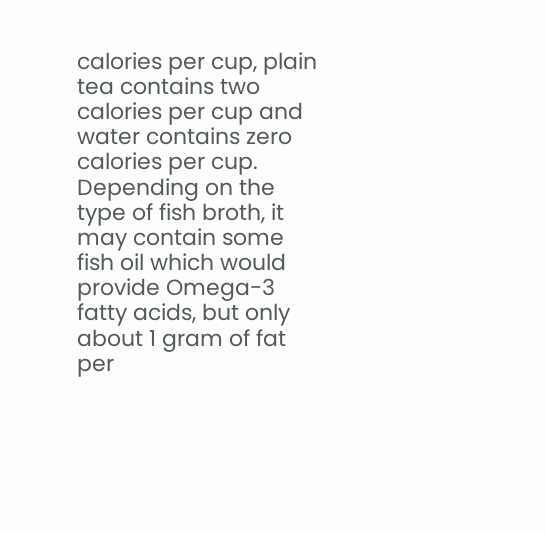calories per cup, plain tea contains two calories per cup and water contains zero calories per cup. Depending on the type of fish broth, it may contain some fish oil which would provide Omega-3 fatty acids, but only about 1 gram of fat per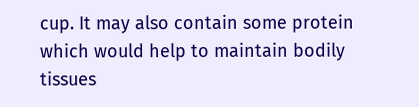cup. It may also contain some protein which would help to maintain bodily tissues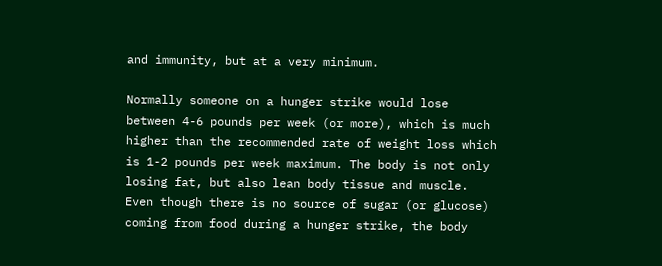and immunity, but at a very minimum.

Normally someone on a hunger strike would lose between 4-6 pounds per week (or more), which is much higher than the recommended rate of weight loss which is 1-2 pounds per week maximum. The body is not only losing fat, but also lean body tissue and muscle. Even though there is no source of sugar (or glucose) coming from food during a hunger strike, the body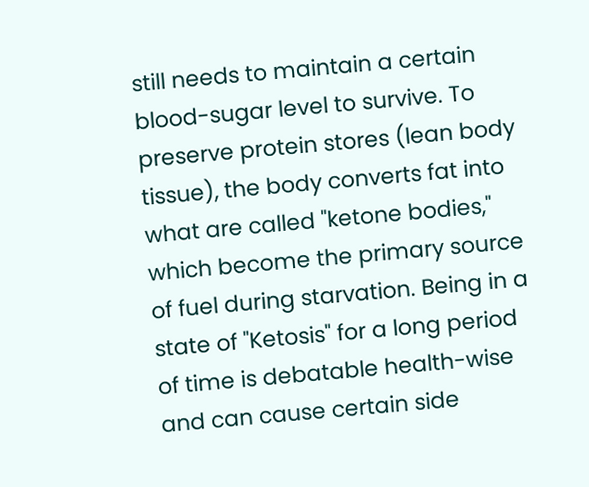still needs to maintain a certain blood-sugar level to survive. To preserve protein stores (lean body tissue), the body converts fat into what are called "ketone bodies," which become the primary source of fuel during starvation. Being in a state of "Ketosis" for a long period of time is debatable health-wise and can cause certain side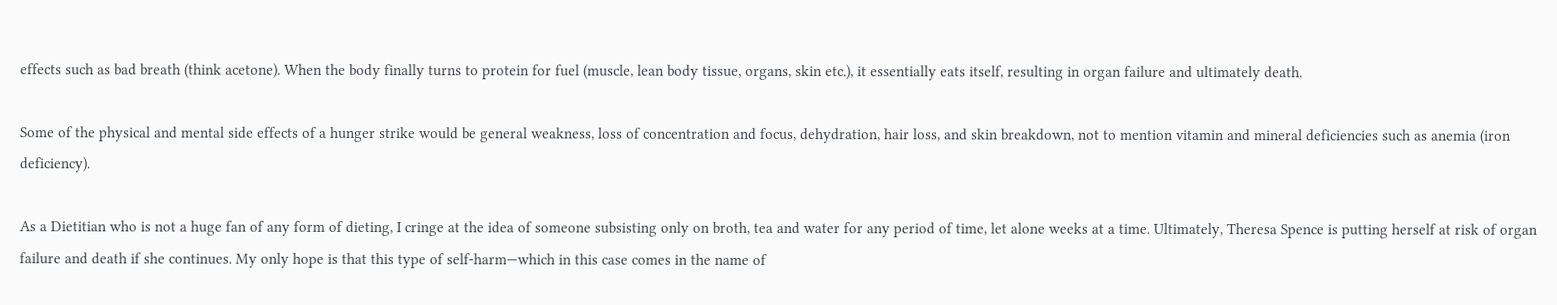effects such as bad breath (think acetone). When the body finally turns to protein for fuel (muscle, lean body tissue, organs, skin etc.), it essentially eats itself, resulting in organ failure and ultimately death.

Some of the physical and mental side effects of a hunger strike would be general weakness, loss of concentration and focus, dehydration, hair loss, and skin breakdown, not to mention vitamin and mineral deficiencies such as anemia (iron deficiency).

As a Dietitian who is not a huge fan of any form of dieting, I cringe at the idea of someone subsisting only on broth, tea and water for any period of time, let alone weeks at a time. Ultimately, Theresa Spence is putting herself at risk of organ failure and death if she continues. My only hope is that this type of self-harm—which in this case comes in the name of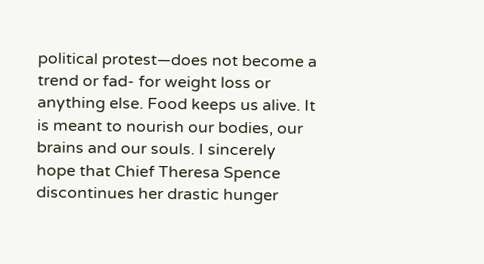political protest—does not become a trend or fad- for weight loss or anything else. Food keeps us alive. It is meant to nourish our bodies, our brains and our souls. I sincerely hope that Chief Theresa Spence discontinues her drastic hunger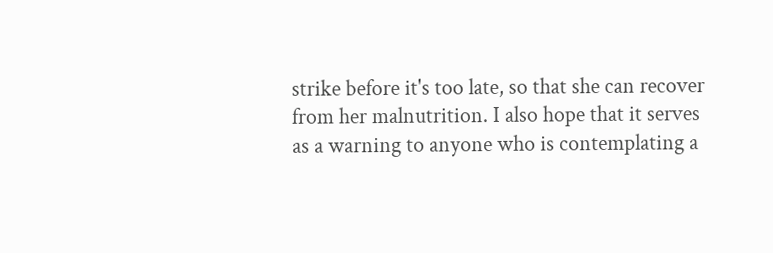strike before it's too late, so that she can recover from her malnutrition. I also hope that it serves as a warning to anyone who is contemplating a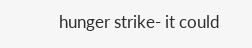hunger strike- it could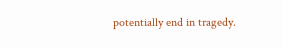potentially end in tragedy.